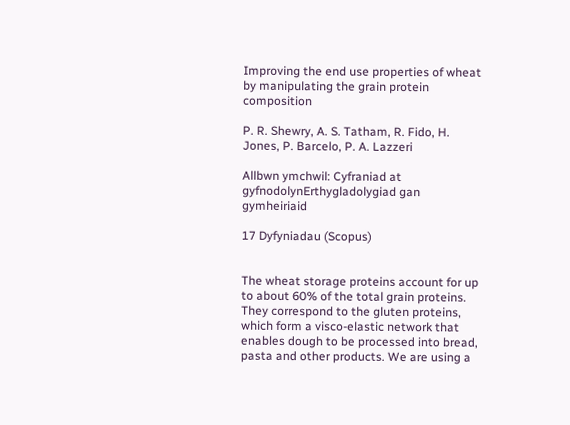Improving the end use properties of wheat by manipulating the grain protein composition

P. R. Shewry, A. S. Tatham, R. Fido, H. Jones, P. Barcelo, P. A. Lazzeri

Allbwn ymchwil: Cyfraniad at gyfnodolynErthygladolygiad gan gymheiriaid

17 Dyfyniadau (Scopus)


The wheat storage proteins account for up to about 60% of the total grain proteins. They correspond to the gluten proteins, which form a visco-elastic network that enables dough to be processed into bread, pasta and other products. We are using a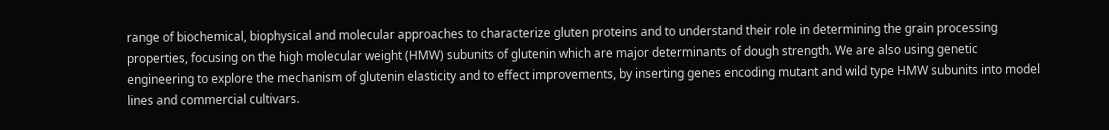range of biochemical, biophysical and molecular approaches to characterize gluten proteins and to understand their role in determining the grain processing properties, focusing on the high molecular weight (HMW) subunits of glutenin which are major determinants of dough strength. We are also using genetic engineering to explore the mechanism of glutenin elasticity and to effect improvements, by inserting genes encoding mutant and wild type HMW subunits into model lines and commercial cultivars.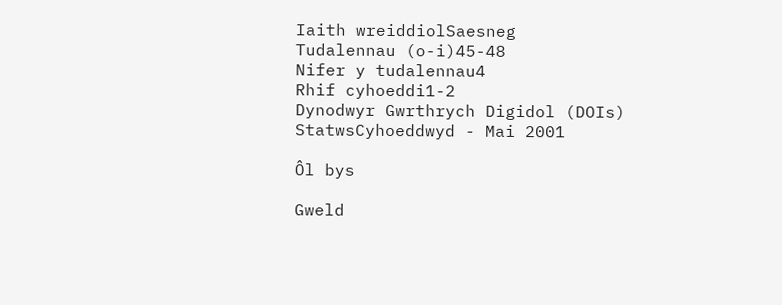Iaith wreiddiolSaesneg
Tudalennau (o-i)45-48
Nifer y tudalennau4
Rhif cyhoeddi1-2
Dynodwyr Gwrthrych Digidol (DOIs)
StatwsCyhoeddwyd - Mai 2001

Ôl bys

Gweld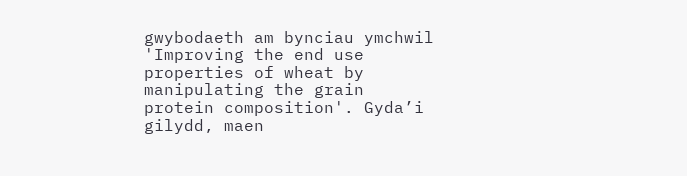gwybodaeth am bynciau ymchwil 'Improving the end use properties of wheat by manipulating the grain protein composition'. Gyda’i gilydd, maen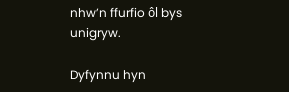nhw’n ffurfio ôl bys unigryw.

Dyfynnu hyn